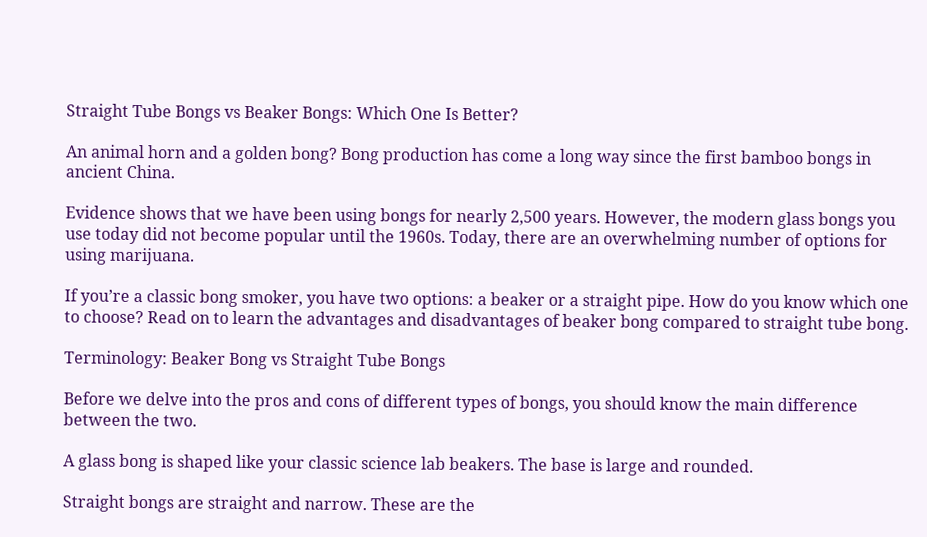Straight Tube Bongs vs Beaker Bongs: Which One Is Better?

An animal horn and a golden bong? Bong production has come a long way since the first bamboo bongs in ancient China.

Evidence shows that we have been using bongs for nearly 2,500 years. However, the modern glass bongs you use today did not become popular until the 1960s. Today, there are an overwhelming number of options for using marijuana.

If you’re a classic bong smoker, you have two options: a beaker or a straight pipe. How do you know which one to choose? Read on to learn the advantages and disadvantages of beaker bong compared to straight tube bong.

Terminology: Beaker Bong vs Straight Tube Bongs

Before we delve into the pros and cons of different types of bongs, you should know the main difference between the two.

A glass bong is shaped like your classic science lab beakers. The base is large and rounded.

Straight bongs are straight and narrow. These are the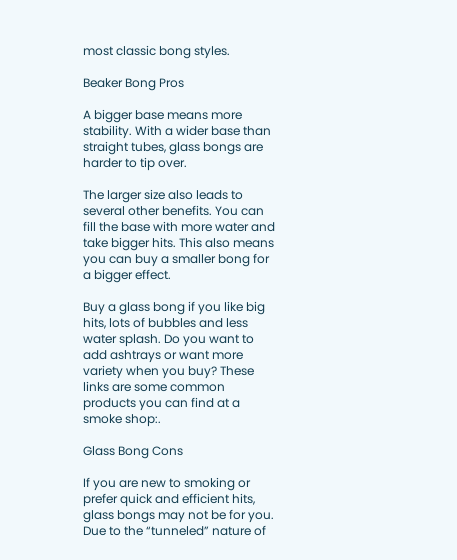most classic bong styles.

Beaker Bong Pros

A bigger base means more stability. With a wider base than straight tubes, glass bongs are harder to tip over.

The larger size also leads to several other benefits. You can fill the base with more water and take bigger hits. This also means you can buy a smaller bong for a bigger effect.

Buy a glass bong if you like big hits, lots of bubbles and less water splash. Do you want to add ashtrays or want more variety when you buy? These links are some common products you can find at a smoke shop:.

Glass Bong Cons

If you are new to smoking or prefer quick and efficient hits, glass bongs may not be for you. Due to the “tunneled” nature of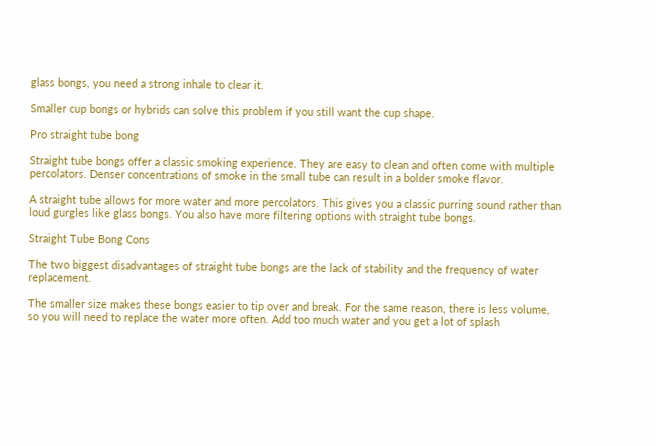glass bongs, you need a strong inhale to clear it.

Smaller cup bongs or hybrids can solve this problem if you still want the cup shape.

Pro straight tube bong

Straight tube bongs offer a classic smoking experience. They are easy to clean and often come with multiple percolators. Denser concentrations of smoke in the small tube can result in a bolder smoke flavor.

A straight tube allows for more water and more percolators. This gives you a classic purring sound rather than loud gurgles like glass bongs. You also have more filtering options with straight tube bongs.

Straight Tube Bong Cons

The two biggest disadvantages of straight tube bongs are the lack of stability and the frequency of water replacement.

The smaller size makes these bongs easier to tip over and break. For the same reason, there is less volume, so you will need to replace the water more often. Add too much water and you get a lot of splash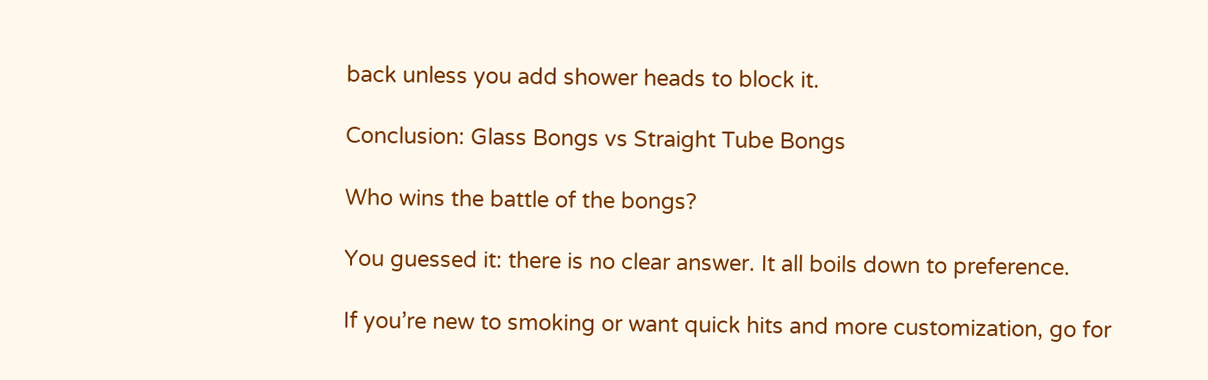back unless you add shower heads to block it.

Conclusion: Glass Bongs vs Straight Tube Bongs

Who wins the battle of the bongs?

You guessed it: there is no clear answer. It all boils down to preference.

If you’re new to smoking or want quick hits and more customization, go for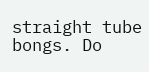straight tube bongs. Do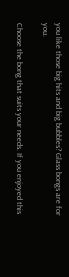you like those big hits and big bubbles? Glass bongs are for you.

Choose the bong that suits your needs. If you enjoyed this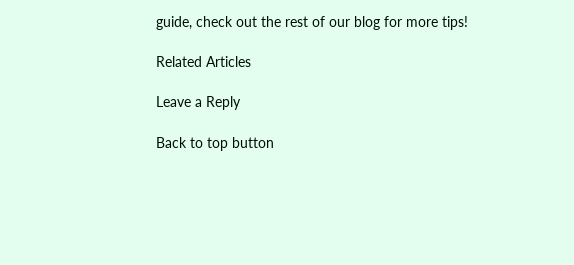guide, check out the rest of our blog for more tips!

Related Articles

Leave a Reply

Back to top button